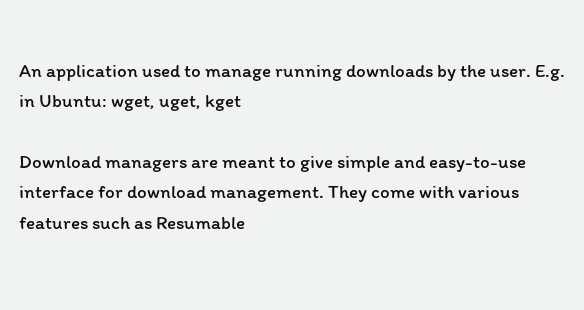An application used to manage running downloads by the user. E.g. in Ubuntu: wget, uget, kget

Download managers are meant to give simple and easy-to-use interface for download management. They come with various features such as Resumable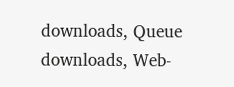downloads, Queue downloads, Web-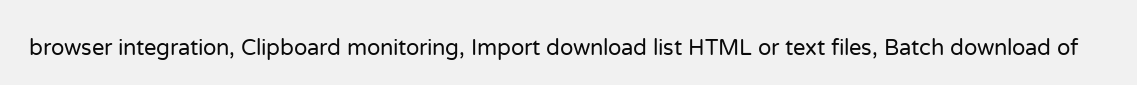browser integration, Clipboard monitoring, Import download list HTML or text files, Batch download of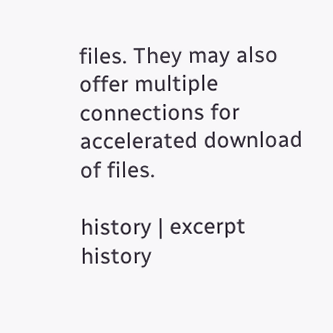files. They may also offer multiple connections for accelerated download of files.

history | excerpt history